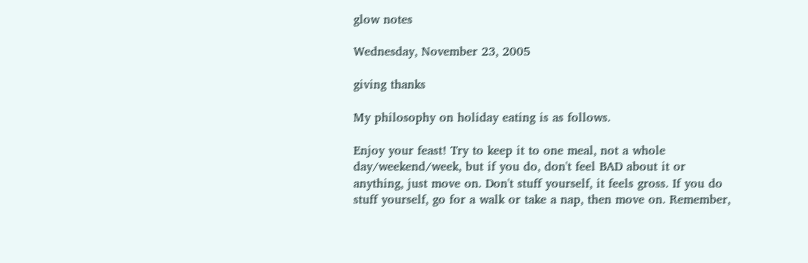glow notes

Wednesday, November 23, 2005

giving thanks

My philosophy on holiday eating is as follows.

Enjoy your feast! Try to keep it to one meal, not a whole day/weekend/week, but if you do, don't feel BAD about it or anything, just move on. Don't stuff yourself, it feels gross. If you do stuff yourself, go for a walk or take a nap, then move on. Remember,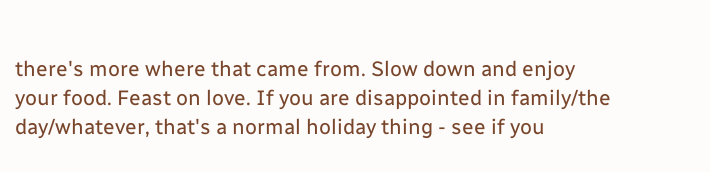there's more where that came from. Slow down and enjoy your food. Feast on love. If you are disappointed in family/the day/whatever, that's a normal holiday thing - see if you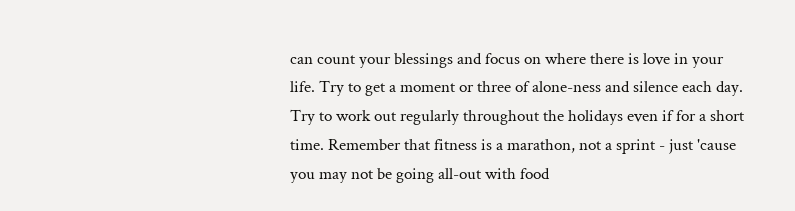can count your blessings and focus on where there is love in your life. Try to get a moment or three of alone-ness and silence each day. Try to work out regularly throughout the holidays even if for a short time. Remember that fitness is a marathon, not a sprint - just 'cause you may not be going all-out with food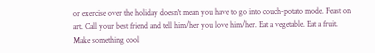or exercise over the holiday doesn't mean you have to go into couch-potato mode. Feast on art. Call your best friend and tell him/her you love him/her. Eat a vegetable. Eat a fruit. Make something cool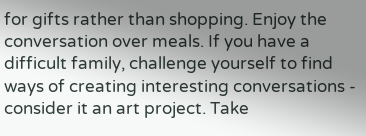for gifts rather than shopping. Enjoy the conversation over meals. If you have a difficult family, challenge yourself to find ways of creating interesting conversations - consider it an art project. Take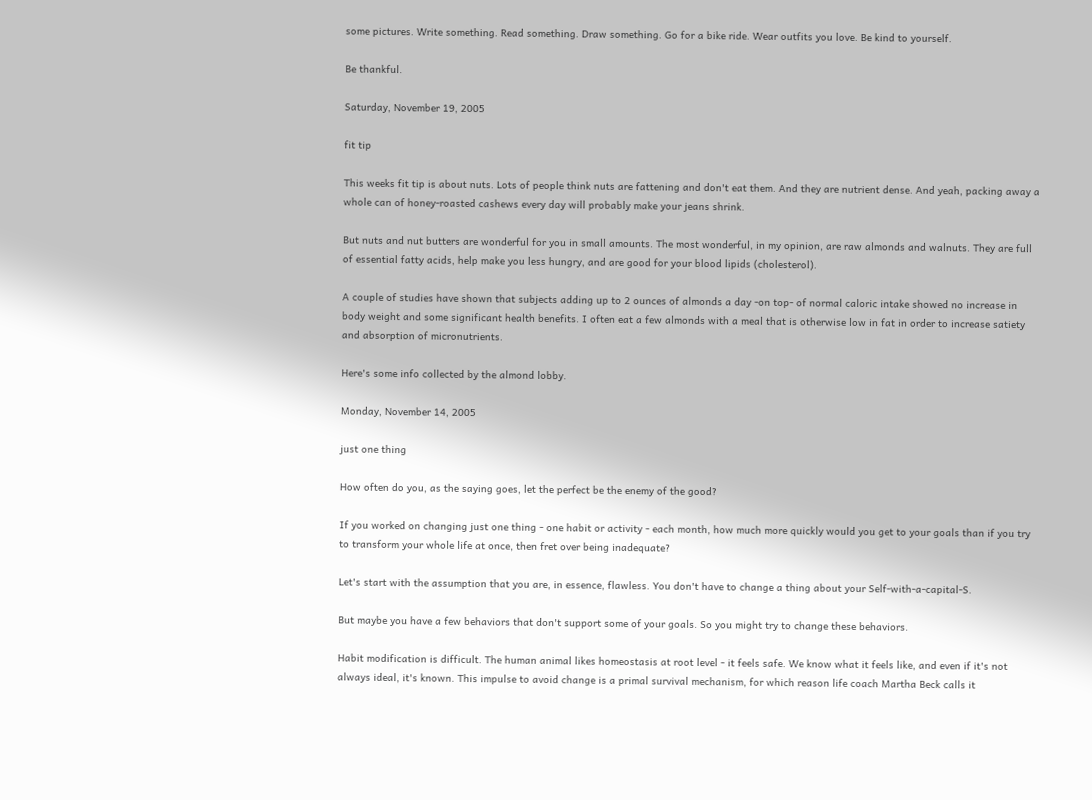some pictures. Write something. Read something. Draw something. Go for a bike ride. Wear outfits you love. Be kind to yourself.

Be thankful.

Saturday, November 19, 2005

fit tip

This weeks fit tip is about nuts. Lots of people think nuts are fattening and don't eat them. And they are nutrient dense. And yeah, packing away a whole can of honey-roasted cashews every day will probably make your jeans shrink.

But nuts and nut butters are wonderful for you in small amounts. The most wonderful, in my opinion, are raw almonds and walnuts. They are full of essential fatty acids, help make you less hungry, and are good for your blood lipids (cholesterol).

A couple of studies have shown that subjects adding up to 2 ounces of almonds a day -on top- of normal caloric intake showed no increase in body weight and some significant health benefits. I often eat a few almonds with a meal that is otherwise low in fat in order to increase satiety and absorption of micronutrients.

Here's some info collected by the almond lobby.

Monday, November 14, 2005

just one thing

How often do you, as the saying goes, let the perfect be the enemy of the good?

If you worked on changing just one thing - one habit or activity - each month, how much more quickly would you get to your goals than if you try to transform your whole life at once, then fret over being inadequate?

Let's start with the assumption that you are, in essence, flawless. You don't have to change a thing about your Self-with-a-capital-S.

But maybe you have a few behaviors that don't support some of your goals. So you might try to change these behaviors.

Habit modification is difficult. The human animal likes homeostasis at root level - it feels safe. We know what it feels like, and even if it's not always ideal, it's known. This impulse to avoid change is a primal survival mechanism, for which reason life coach Martha Beck calls it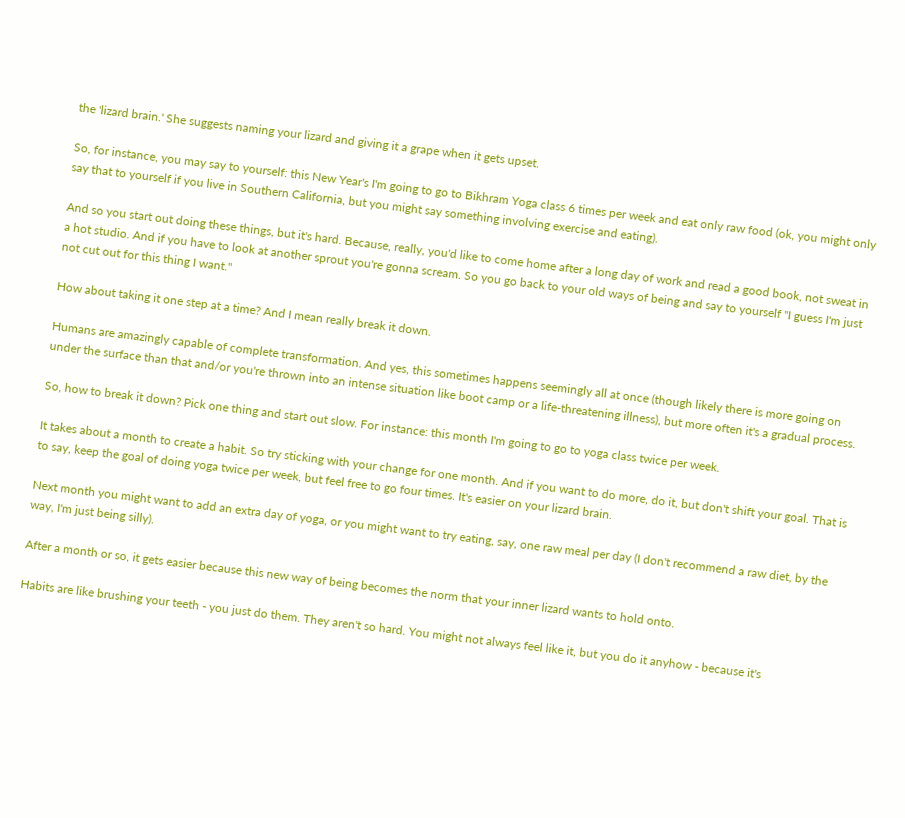the 'lizard brain.' She suggests naming your lizard and giving it a grape when it gets upset.

So, for instance, you may say to yourself: this New Year's I'm going to go to Bikhram Yoga class 6 times per week and eat only raw food (ok, you might only say that to yourself if you live in Southern California, but you might say something involving exercise and eating).

And so you start out doing these things, but it's hard. Because, really, you'd like to come home after a long day of work and read a good book, not sweat in a hot studio. And if you have to look at another sprout you're gonna scream. So you go back to your old ways of being and say to yourself "I guess I'm just not cut out for this thing I want."

How about taking it one step at a time? And I mean really break it down.

Humans are amazingly capable of complete transformation. And yes, this sometimes happens seemingly all at once (though likely there is more going on under the surface than that and/or you're thrown into an intense situation like boot camp or a life-threatening illness), but more often it's a gradual process.

So, how to break it down? Pick one thing and start out slow. For instance: this month I'm going to go to yoga class twice per week.

It takes about a month to create a habit. So try sticking with your change for one month. And if you want to do more, do it, but don't shift your goal. That is to say, keep the goal of doing yoga twice per week, but feel free to go four times. It's easier on your lizard brain.

Next month you might want to add an extra day of yoga, or you might want to try eating, say, one raw meal per day (I don't recommend a raw diet, by the way, I'm just being silly).

After a month or so, it gets easier because this new way of being becomes the norm that your inner lizard wants to hold onto.

Habits are like brushing your teeth - you just do them. They aren't so hard. You might not always feel like it, but you do it anyhow - because it's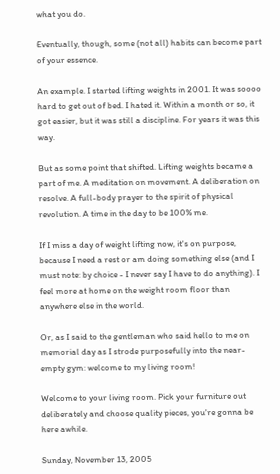what you do.

Eventually, though, some (not all) habits can become part of your essence.

An example. I started lifting weights in 2001. It was soooo hard to get out of bed. I hated it. Within a month or so, it got easier, but it was still a discipline. For years it was this way.

But as some point that shifted. Lifting weights became a part of me. A meditation on movement. A deliberation on resolve. A full-body prayer to the spirit of physical revolution. A time in the day to be 100% me.

If I miss a day of weight lifting now, it's on purpose, because I need a rest or am doing something else (and I must note: by choice - I never say I have to do anything). I feel more at home on the weight room floor than anywhere else in the world.

Or, as I said to the gentleman who said hello to me on memorial day as I strode purposefully into the near-empty gym: welcome to my living room!

Welcome to your living room. Pick your furniture out deliberately and choose quality pieces, you're gonna be here awhile.

Sunday, November 13, 2005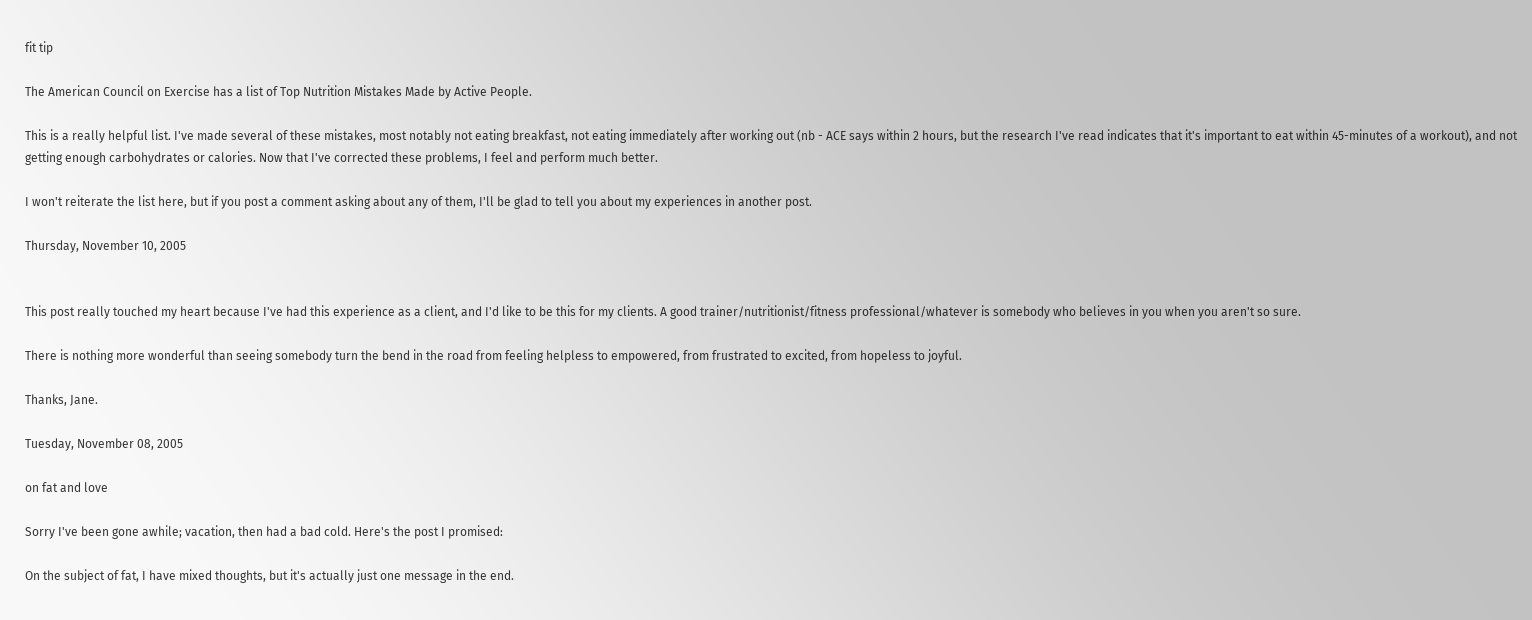fit tip

The American Council on Exercise has a list of Top Nutrition Mistakes Made by Active People.

This is a really helpful list. I've made several of these mistakes, most notably not eating breakfast, not eating immediately after working out (nb - ACE says within 2 hours, but the research I've read indicates that it's important to eat within 45-minutes of a workout), and not getting enough carbohydrates or calories. Now that I've corrected these problems, I feel and perform much better.

I won't reiterate the list here, but if you post a comment asking about any of them, I'll be glad to tell you about my experiences in another post.

Thursday, November 10, 2005


This post really touched my heart because I've had this experience as a client, and I'd like to be this for my clients. A good trainer/nutritionist/fitness professional/whatever is somebody who believes in you when you aren't so sure.

There is nothing more wonderful than seeing somebody turn the bend in the road from feeling helpless to empowered, from frustrated to excited, from hopeless to joyful.

Thanks, Jane.

Tuesday, November 08, 2005

on fat and love

Sorry I've been gone awhile; vacation, then had a bad cold. Here's the post I promised:

On the subject of fat, I have mixed thoughts, but it's actually just one message in the end.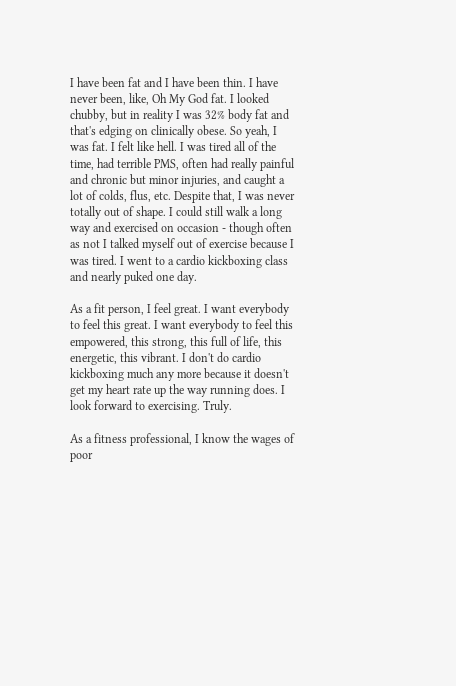I have been fat and I have been thin. I have never been, like, Oh My God fat. I looked chubby, but in reality I was 32% body fat and that's edging on clinically obese. So yeah, I was fat. I felt like hell. I was tired all of the time, had terrible PMS, often had really painful and chronic but minor injuries, and caught a lot of colds, flus, etc. Despite that, I was never totally out of shape. I could still walk a long way and exercised on occasion - though often as not I talked myself out of exercise because I was tired. I went to a cardio kickboxing class and nearly puked one day.

As a fit person, I feel great. I want everybody to feel this great. I want everybody to feel this empowered, this strong, this full of life, this energetic, this vibrant. I don't do cardio kickboxing much any more because it doesn't get my heart rate up the way running does. I look forward to exercising. Truly.

As a fitness professional, I know the wages of poor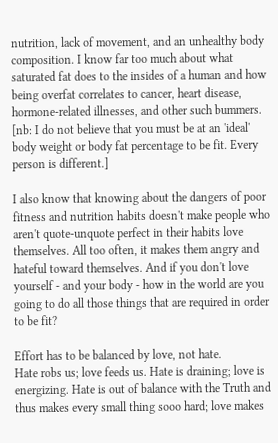nutrition, lack of movement, and an unhealthy body composition. I know far too much about what saturated fat does to the insides of a human and how being overfat correlates to cancer, heart disease, hormone-related illnesses, and other such bummers. [nb: I do not believe that you must be at an 'ideal' body weight or body fat percentage to be fit. Every person is different.]

I also know that knowing about the dangers of poor fitness and nutrition habits doesn't make people who aren't quote-unquote perfect in their habits love themselves. All too often, it makes them angry and hateful toward themselves. And if you don't love yourself - and your body - how in the world are you going to do all those things that are required in order to be fit?

Effort has to be balanced by love, not hate.
Hate robs us; love feeds us. Hate is draining; love is energizing. Hate is out of balance with the Truth and thus makes every small thing sooo hard; love makes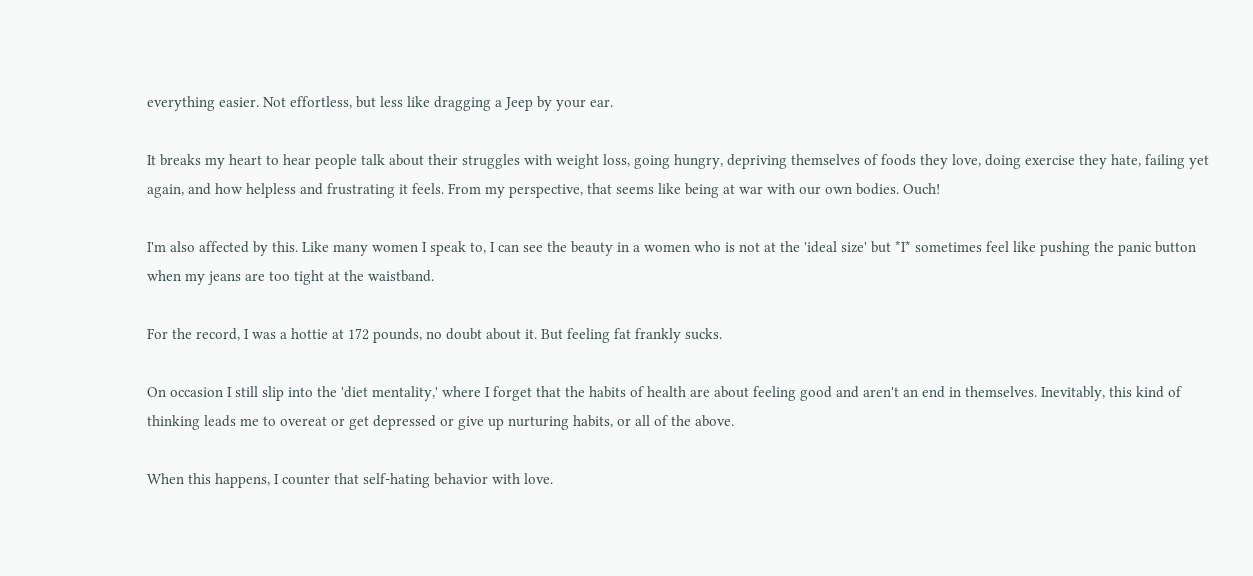everything easier. Not effortless, but less like dragging a Jeep by your ear.

It breaks my heart to hear people talk about their struggles with weight loss, going hungry, depriving themselves of foods they love, doing exercise they hate, failing yet again, and how helpless and frustrating it feels. From my perspective, that seems like being at war with our own bodies. Ouch!

I'm also affected by this. Like many women I speak to, I can see the beauty in a women who is not at the 'ideal size' but *I* sometimes feel like pushing the panic button when my jeans are too tight at the waistband.

For the record, I was a hottie at 172 pounds, no doubt about it. But feeling fat frankly sucks.

On occasion I still slip into the 'diet mentality,' where I forget that the habits of health are about feeling good and aren't an end in themselves. Inevitably, this kind of thinking leads me to overeat or get depressed or give up nurturing habits, or all of the above.

When this happens, I counter that self-hating behavior with love.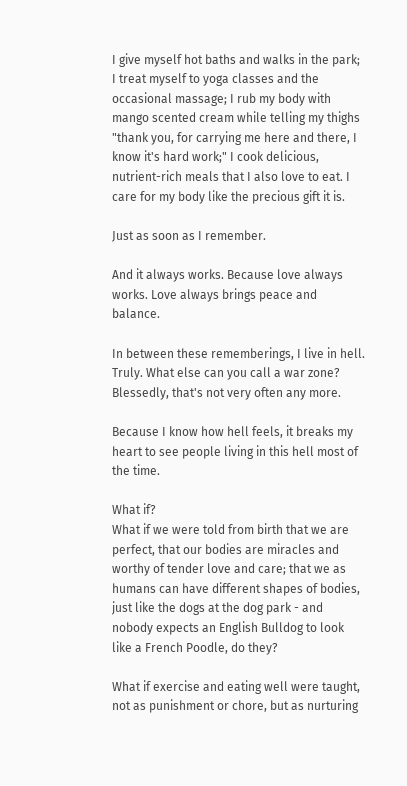I give myself hot baths and walks in the park; I treat myself to yoga classes and the occasional massage; I rub my body with mango scented cream while telling my thighs "thank you, for carrying me here and there, I know it's hard work;" I cook delicious, nutrient-rich meals that I also love to eat. I care for my body like the precious gift it is.

Just as soon as I remember.

And it always works. Because love always works. Love always brings peace and balance.

In between these rememberings, I live in hell. Truly. What else can you call a war zone? Blessedly, that's not very often any more.

Because I know how hell feels, it breaks my heart to see people living in this hell most of the time.

What if?
What if we were told from birth that we are perfect, that our bodies are miracles and worthy of tender love and care; that we as humans can have different shapes of bodies, just like the dogs at the dog park - and nobody expects an English Bulldog to look like a French Poodle, do they?

What if exercise and eating well were taught, not as punishment or chore, but as nurturing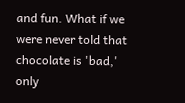and fun. What if we were never told that chocolate is 'bad,' only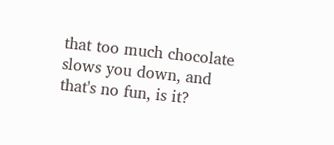that too much chocolate slows you down, and that's no fun, is it?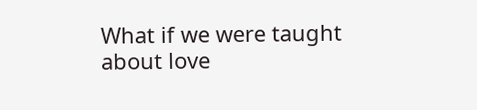What if we were taught about love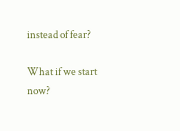instead of fear?

What if we start now?